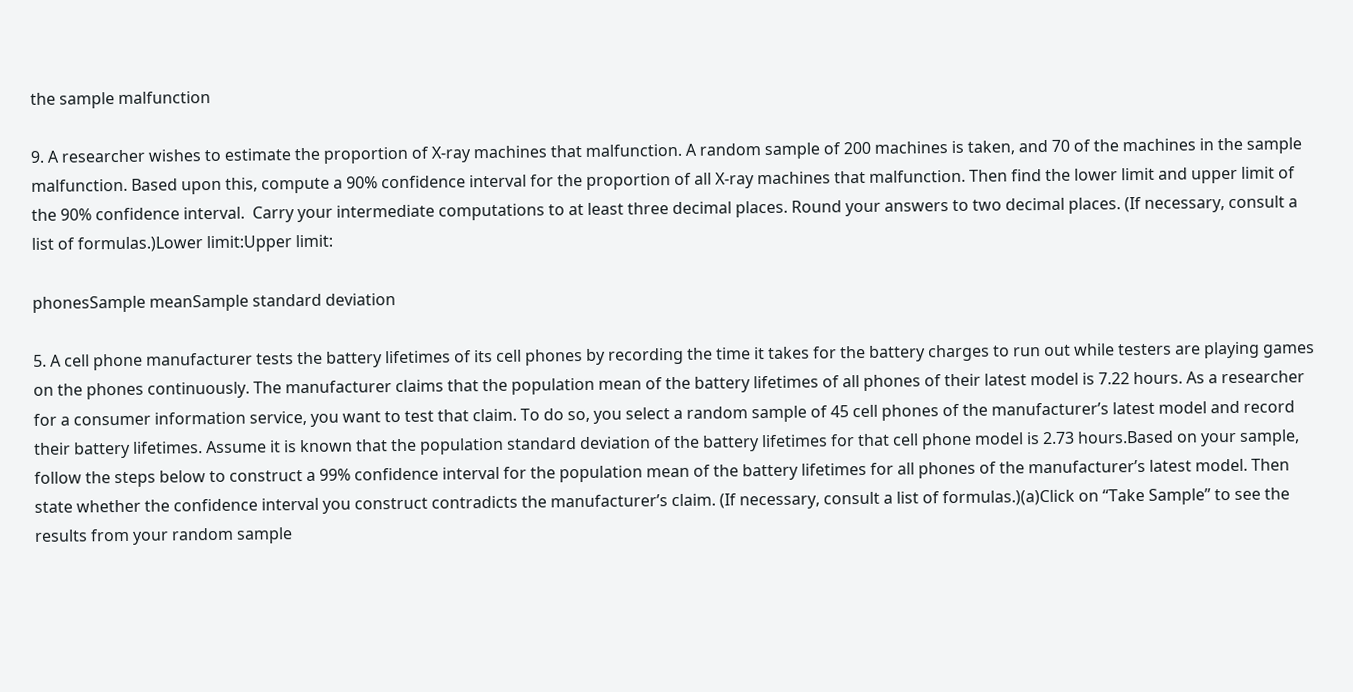the sample malfunction

9. A researcher wishes to estimate the proportion of X-ray machines that malfunction. A random sample of 200 machines is taken, and 70 of the machines in the sample malfunction. Based upon this, compute a 90% confidence interval for the proportion of all X-ray machines that malfunction. Then find the lower limit and upper limit of the 90% confidence interval.  Carry your intermediate computations to at least three decimal places. Round your answers to two decimal places. (If necessary, consult a list of formulas.)Lower limit:Upper limit:

phonesSample meanSample standard deviation

5. A cell phone manufacturer tests the battery lifetimes of its cell phones by recording the time it takes for the battery charges to run out while testers are playing games on the phones continuously. The manufacturer claims that the population mean of the battery lifetimes of all phones of their latest model is 7.22 hours. As a researcher for a consumer information service, you want to test that claim. To do so, you select a random sample of 45 cell phones of the manufacturer’s latest model and record their battery lifetimes. Assume it is known that the population standard deviation of the battery lifetimes for that cell phone model is 2.73 hours.Based on your sample, follow the steps below to construct a 99% confidence interval for the population mean of the battery lifetimes for all phones of the manufacturer’s latest model. Then state whether the confidence interval you construct contradicts the manufacturer’s claim. (If necessary, consult a list of formulas.)(a)Click on “Take Sample” to see the results from your random sample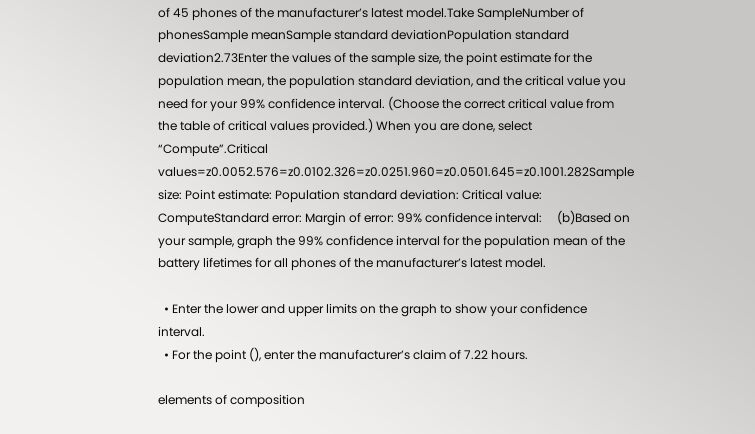of 45 phones of the manufacturer’s latest model.Take SampleNumber of phonesSample meanSample standard deviationPopulation standard deviation2.73Enter the values of the sample size, the point estimate for the population mean, the population standard deviation, and the critical value you need for your 99% confidence interval. (Choose the correct critical value from the table of critical values provided.) When you are done, select “Compute”.Critical values=z0.0052.576=z0.0102.326=z0.0251.960=z0.0501.645=z0.1001.282Sample size: Point estimate: Population standard deviation: Critical value: ComputeStandard error: Margin of error: 99% confidence interval:     (b)Based on your sample, graph the 99% confidence interval for the population mean of the battery lifetimes for all phones of the manufacturer’s latest model.

  • Enter the lower and upper limits on the graph to show your confidence interval.
  • For the point (), enter the manufacturer’s claim of 7.22 hours.

elements of composition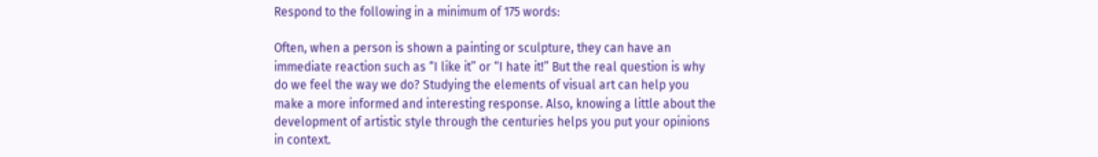Respond to the following in a minimum of 175 words:

Often, when a person is shown a painting or sculpture, they can have an immediate reaction such as “I like it” or “I hate it!” But the real question is why do we feel the way we do? Studying the elements of visual art can help you make a more informed and interesting response. Also, knowing a little about the development of artistic style through the centuries helps you put your opinions in context.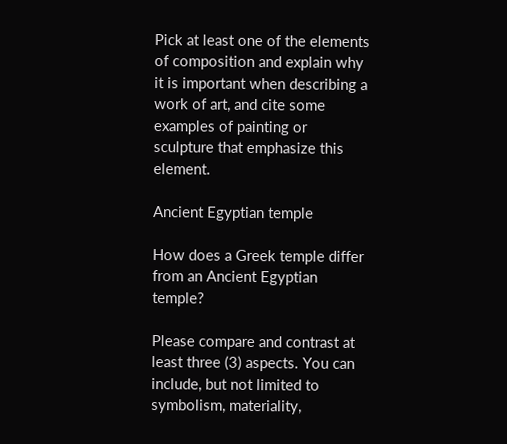Pick at least one of the elements of composition and explain why it is important when describing a work of art, and cite some examples of painting or sculpture that emphasize this element.

Ancient Egyptian temple

How does a Greek temple differ from an Ancient Egyptian temple?

Please compare and contrast at least three (3) aspects. You can include, but not limited to symbolism, materiality,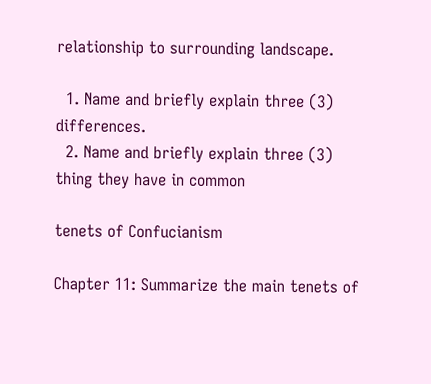relationship to surrounding landscape.

  1. Name and briefly explain three (3) differences.
  2. Name and briefly explain three (3) thing they have in common

tenets of Confucianism

Chapter 11: Summarize the main tenets of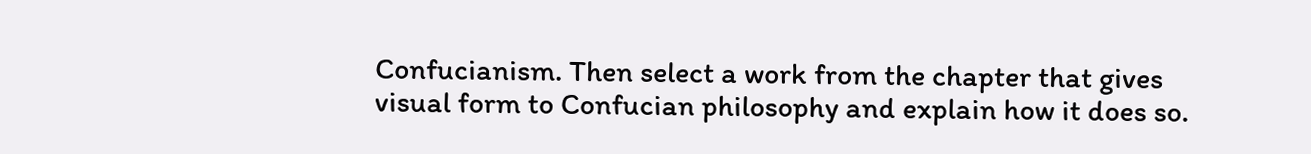Confucianism. Then select a work from the chapter that gives visual form to Confucian philosophy and explain how it does so.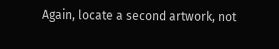Again, locate a second artwork, not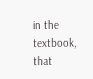in the textbook, that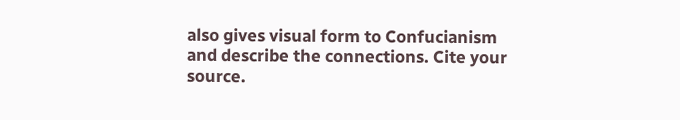also gives visual form to Confucianism and describe the connections. Cite your source.